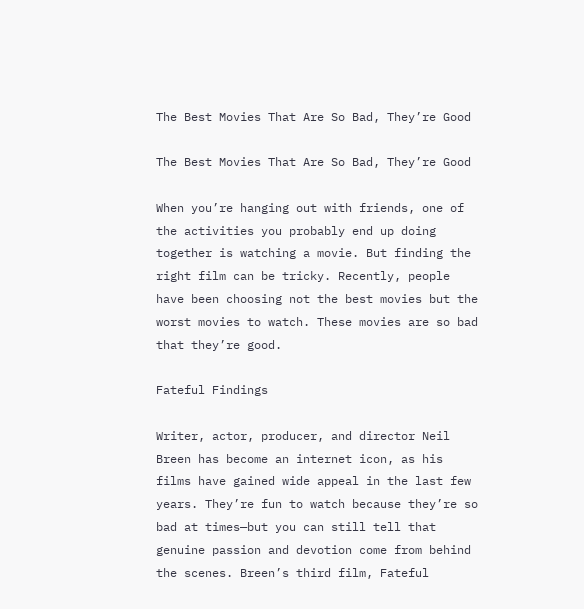The Best Movies That Are So Bad, They’re Good

The Best Movies That Are So Bad, They’re Good

When you’re hanging out with friends, one of the activities you probably end up doing together is watching a movie. But finding the right film can be tricky. Recently, people have been choosing not the best movies but the worst movies to watch. These movies are so bad that they’re good.

Fateful Findings

Writer, actor, producer, and director Neil Breen has become an internet icon, as his films have gained wide appeal in the last few years. They’re fun to watch because they’re so bad at times—but you can still tell that genuine passion and devotion come from behind the scenes. Breen’s third film, Fateful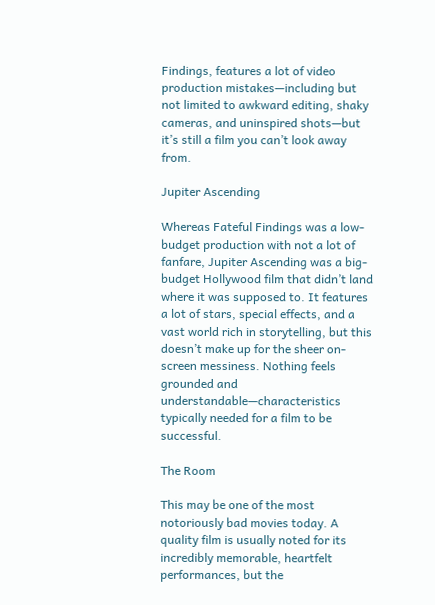Findings, features a lot of video production mistakes—including but not limited to awkward editing, shaky cameras, and uninspired shots—but it’s still a film you can’t look away from.

Jupiter Ascending

Whereas Fateful Findings was a low-budget production with not a lot of fanfare, Jupiter Ascending was a big-budget Hollywood film that didn’t land where it was supposed to. It features a lot of stars, special effects, and a vast world rich in storytelling, but this doesn’t make up for the sheer on-screen messiness. Nothing feels grounded and understandable—characteristics typically needed for a film to be successful.

The Room

This may be one of the most notoriously bad movies today. A quality film is usually noted for its incredibly memorable, heartfelt performances, but the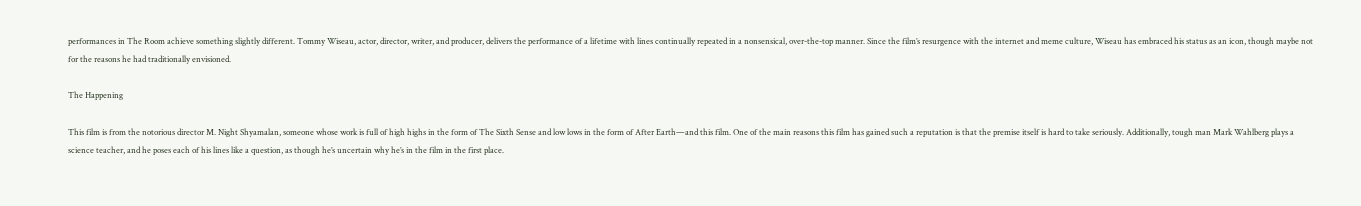performances in The Room achieve something slightly different. Tommy Wiseau, actor, director, writer, and producer, delivers the performance of a lifetime with lines continually repeated in a nonsensical, over-the-top manner. Since the film’s resurgence with the internet and meme culture, Wiseau has embraced his status as an icon, though maybe not for the reasons he had traditionally envisioned.

The Happening

This film is from the notorious director M. Night Shyamalan, someone whose work is full of high highs in the form of The Sixth Sense and low lows in the form of After Earth—and this film. One of the main reasons this film has gained such a reputation is that the premise itself is hard to take seriously. Additionally, tough man Mark Wahlberg plays a science teacher, and he poses each of his lines like a question, as though he’s uncertain why he’s in the film in the first place.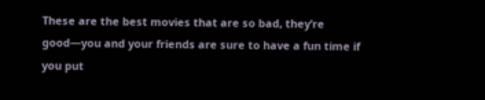These are the best movies that are so bad, they’re good—you and your friends are sure to have a fun time if you put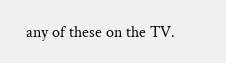any of these on the TV.